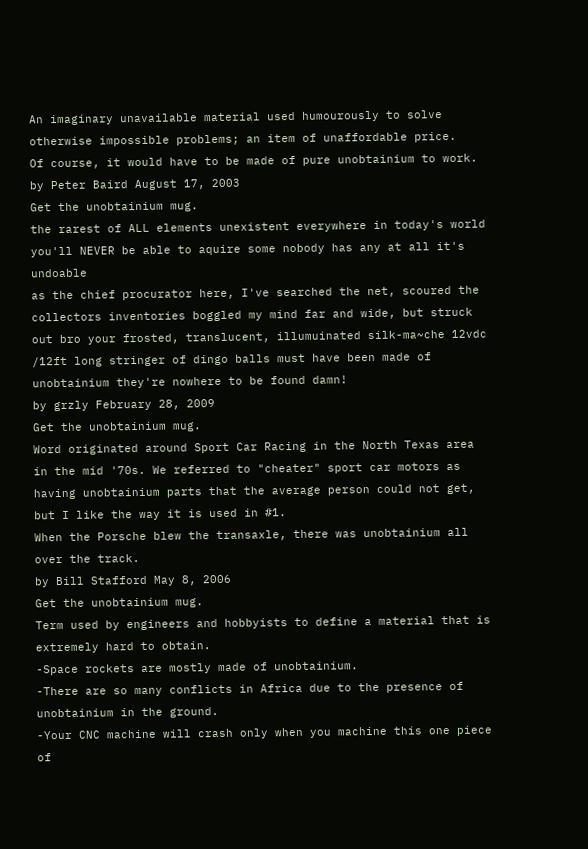An imaginary unavailable material used humourously to solve otherwise impossible problems; an item of unaffordable price.
Of course, it would have to be made of pure unobtainium to work.
by Peter Baird August 17, 2003
Get the unobtainium mug.
the rarest of ALL elements unexistent everywhere in today's world you'll NEVER be able to aquire some nobody has any at all it's undoable
as the chief procurator here, I've searched the net, scoured the collectors inventories boggled my mind far and wide, but struck out bro your frosted, translucent, illumuinated silk-ma~che 12vdc /12ft long stringer of dingo balls must have been made of unobtainium they're nowhere to be found damn!
by grzly February 28, 2009
Get the unobtainium mug.
Word originated around Sport Car Racing in the North Texas area in the mid '70s. We referred to "cheater" sport car motors as having unobtainium parts that the average person could not get, but I like the way it is used in #1.
When the Porsche blew the transaxle, there was unobtainium all over the track.
by Bill Stafford May 8, 2006
Get the unobtainium mug.
Term used by engineers and hobbyists to define a material that is extremely hard to obtain.
-Space rockets are mostly made of unobtainium.
-There are so many conflicts in Africa due to the presence of unobtainium in the ground.
-Your CNC machine will crash only when you machine this one piece of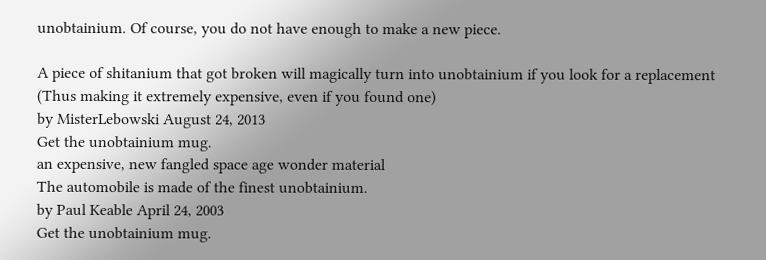unobtainium. Of course, you do not have enough to make a new piece.

A piece of shitanium that got broken will magically turn into unobtainium if you look for a replacement (Thus making it extremely expensive, even if you found one)
by MisterLebowski August 24, 2013
Get the unobtainium mug.
an expensive, new fangled space age wonder material
The automobile is made of the finest unobtainium.
by Paul Keable April 24, 2003
Get the unobtainium mug.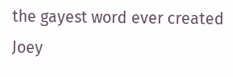the gayest word ever created
Joey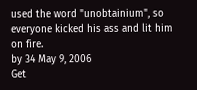used the word "unobtainium", so everyone kicked his ass and lit him on fire.
by 34 May 9, 2006
Get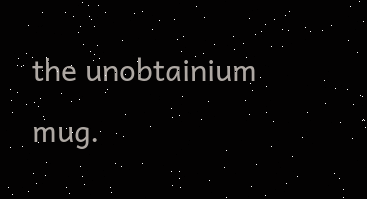the unobtainium mug.